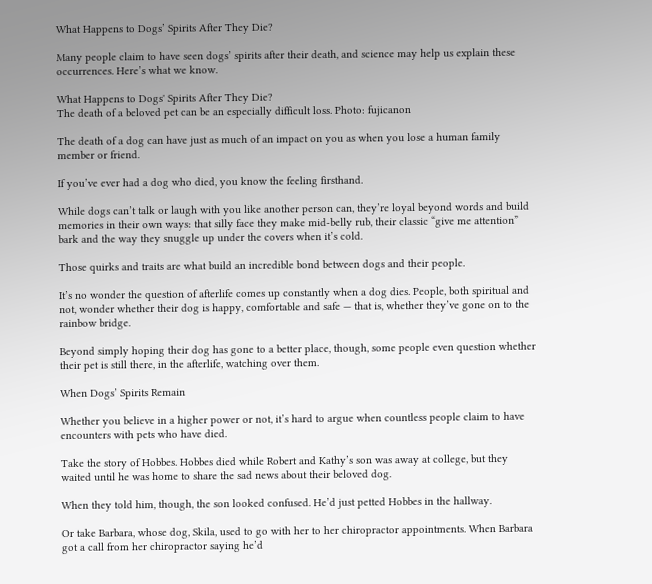What Happens to Dogs’ Spirits After They Die?

Many people claim to have seen dogs’ spirits after their death, and science may help us explain these occurrences. Here’s what we know.

What Happens to Dogs' Spirits After They Die?
The death of a beloved pet can be an especially difficult loss. Photo: fujicanon

The death of a dog can have just as much of an impact on you as when you lose a human family member or friend.

If you’ve ever had a dog who died, you know the feeling firsthand.

While dogs can’t talk or laugh with you like another person can, they’re loyal beyond words and build memories in their own ways: that silly face they make mid-belly rub, their classic “give me attention” bark and the way they snuggle up under the covers when it’s cold.

Those quirks and traits are what build an incredible bond between dogs and their people.

It’s no wonder the question of afterlife comes up constantly when a dog dies. People, both spiritual and not, wonder whether their dog is happy, comfortable and safe — that is, whether they’ve gone on to the rainbow bridge.

Beyond simply hoping their dog has gone to a better place, though, some people even question whether their pet is still there, in the afterlife, watching over them.

When Dogs’ Spirits Remain

Whether you believe in a higher power or not, it’s hard to argue when countless people claim to have encounters with pets who have died.

Take the story of Hobbes. Hobbes died while Robert and Kathy’s son was away at college, but they waited until he was home to share the sad news about their beloved dog.

When they told him, though, the son looked confused. He’d just petted Hobbes in the hallway.

Or take Barbara, whose dog, Skila, used to go with her to her chiropractor appointments. When Barbara got a call from her chiropractor saying he’d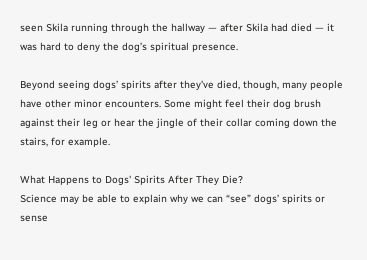seen Skila running through the hallway — after Skila had died — it was hard to deny the dog’s spiritual presence.

Beyond seeing dogs’ spirits after they’ve died, though, many people have other minor encounters. Some might feel their dog brush against their leg or hear the jingle of their collar coming down the stairs, for example.

What Happens to Dogs' Spirits After They Die?
Science may be able to explain why we can “see” dogs’ spirits or sense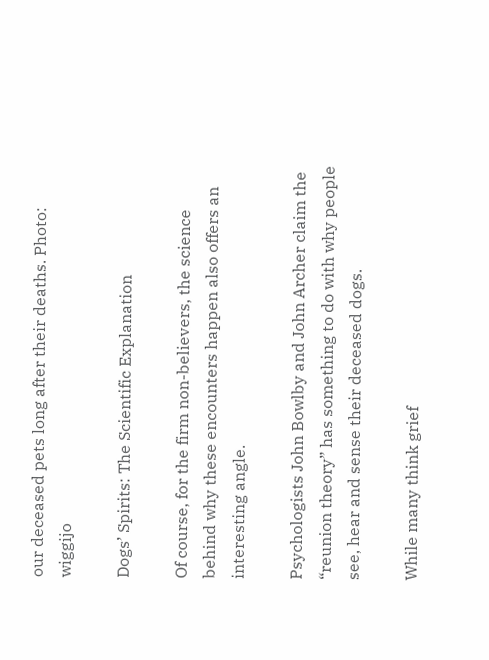our deceased pets long after their deaths. Photo: wiggijo

Dogs’ Spirits: The Scientific Explanation

Of course, for the firm non-believers, the science behind why these encounters happen also offers an interesting angle.

Psychologists John Bowlby and John Archer claim the “reunion theory” has something to do with why people see, hear and sense their deceased dogs.

While many think grief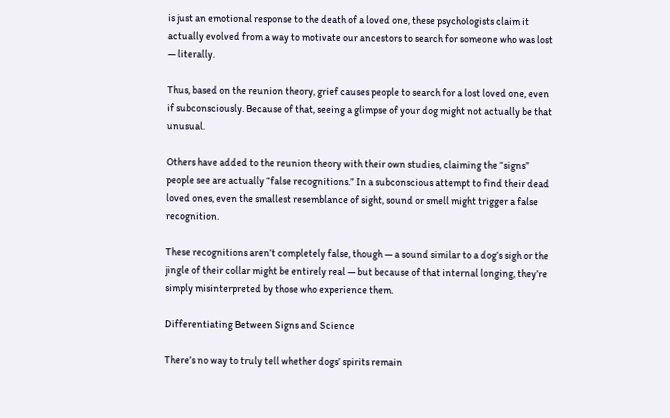is just an emotional response to the death of a loved one, these psychologists claim it actually evolved from a way to motivate our ancestors to search for someone who was lost — literally.

Thus, based on the reunion theory, grief causes people to search for a lost loved one, even if subconsciously. Because of that, seeing a glimpse of your dog might not actually be that unusual.

Others have added to the reunion theory with their own studies, claiming the “signs” people see are actually “false recognitions.” In a subconscious attempt to find their dead loved ones, even the smallest resemblance of sight, sound or smell might trigger a false recognition.

These recognitions aren’t completely false, though — a sound similar to a dog’s sigh or the jingle of their collar might be entirely real — but because of that internal longing, they’re simply misinterpreted by those who experience them.

Differentiating Between Signs and Science

There’s no way to truly tell whether dogs’ spirits remain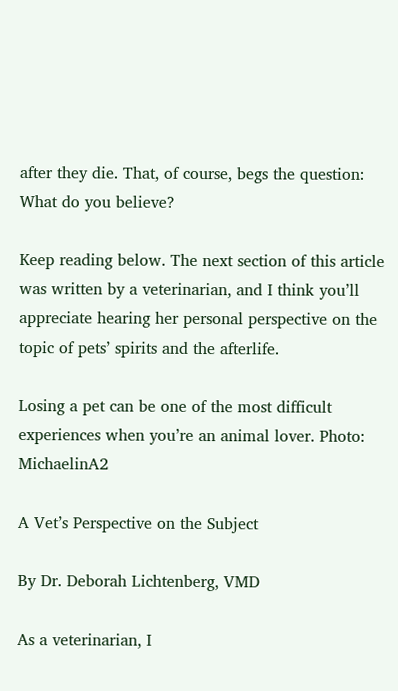after they die. That, of course, begs the question: What do you believe?

Keep reading below. The next section of this article was written by a veterinarian, and I think you’ll appreciate hearing her personal perspective on the topic of pets’ spirits and the afterlife.

Losing a pet can be one of the most difficult experiences when you’re an animal lover. Photo: MichaelinA2

A Vet’s Perspective on the Subject

By Dr. Deborah Lichtenberg, VMD

As a veterinarian, I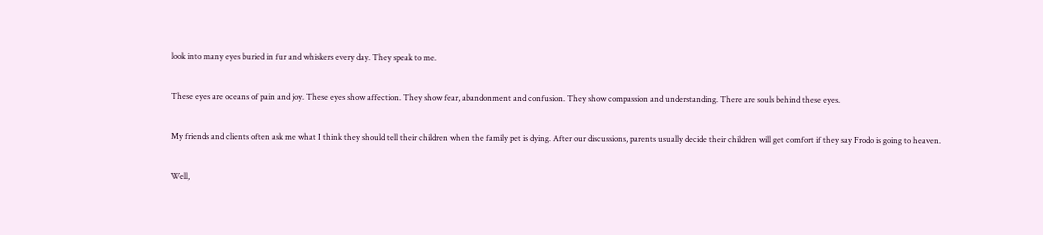look into many eyes buried in fur and whiskers every day. They speak to me.

These eyes are oceans of pain and joy. These eyes show affection. They show fear, abandonment and confusion. They show compassion and understanding. There are souls behind these eyes.

My friends and clients often ask me what I think they should tell their children when the family pet is dying. After our discussions, parents usually decide their children will get comfort if they say Frodo is going to heaven.

Well,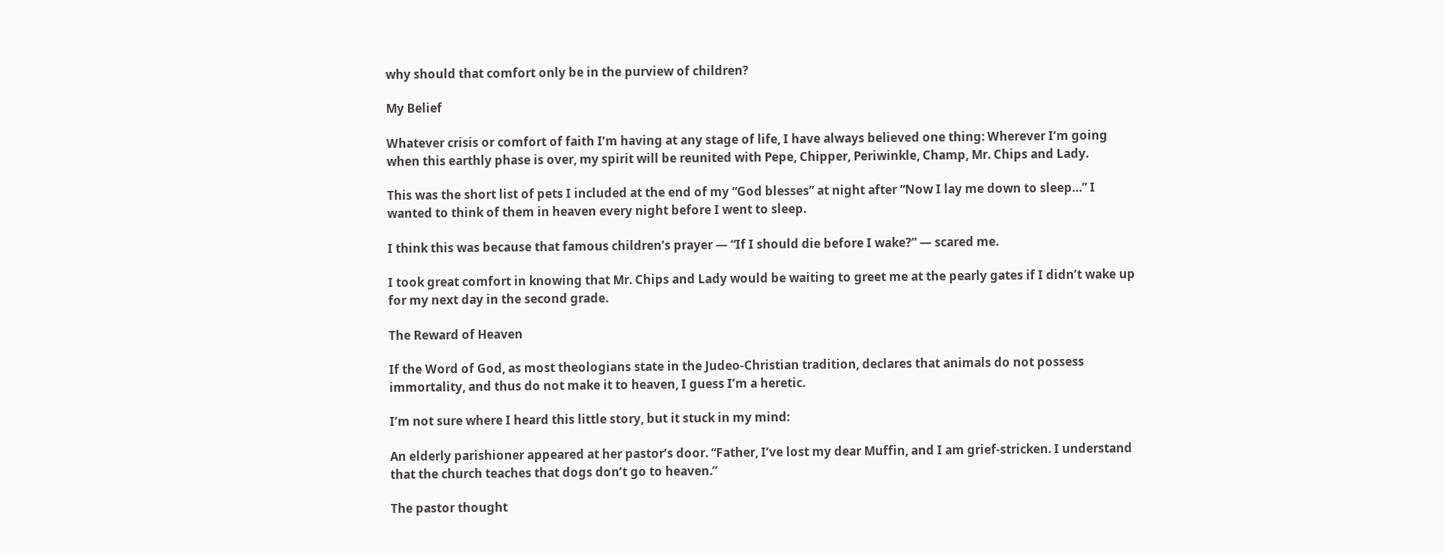why should that comfort only be in the purview of children?

My Belief

Whatever crisis or comfort of faith I’m having at any stage of life, I have always believed one thing: Wherever I’m going when this earthly phase is over, my spirit will be reunited with Pepe, Chipper, Periwinkle, Champ, Mr. Chips and Lady.

This was the short list of pets I included at the end of my “God blesses” at night after “Now I lay me down to sleep…” I wanted to think of them in heaven every night before I went to sleep.

I think this was because that famous children’s prayer — “If I should die before I wake?” — scared me.

I took great comfort in knowing that Mr. Chips and Lady would be waiting to greet me at the pearly gates if I didn’t wake up for my next day in the second grade.

The Reward of Heaven

If the Word of God, as most theologians state in the Judeo-Christian tradition, declares that animals do not possess immortality, and thus do not make it to heaven, I guess I’m a heretic.

I’m not sure where I heard this little story, but it stuck in my mind:

An elderly parishioner appeared at her pastor’s door. “Father, I’ve lost my dear Muffin, and I am grief-stricken. I understand that the church teaches that dogs don’t go to heaven.”

The pastor thought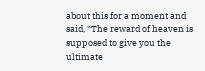about this for a moment and said, “The reward of heaven is supposed to give you the ultimate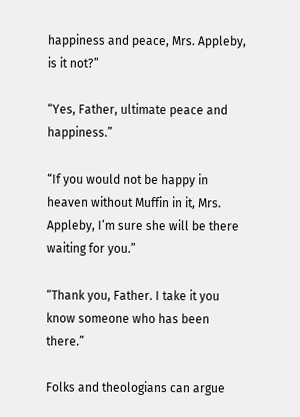happiness and peace, Mrs. Appleby, is it not?”

“Yes, Father, ultimate peace and happiness.”

“If you would not be happy in heaven without Muffin in it, Mrs. Appleby, I’m sure she will be there waiting for you.”

“Thank you, Father. I take it you know someone who has been there.”

Folks and theologians can argue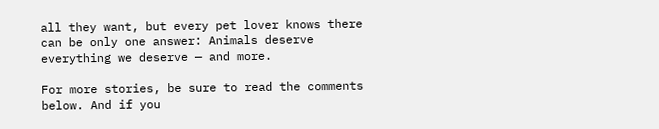all they want, but every pet lover knows there can be only one answer: Animals deserve everything we deserve — and more.

For more stories, be sure to read the comments below. And if you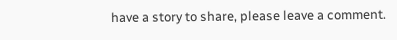have a story to share, please leave a comment.